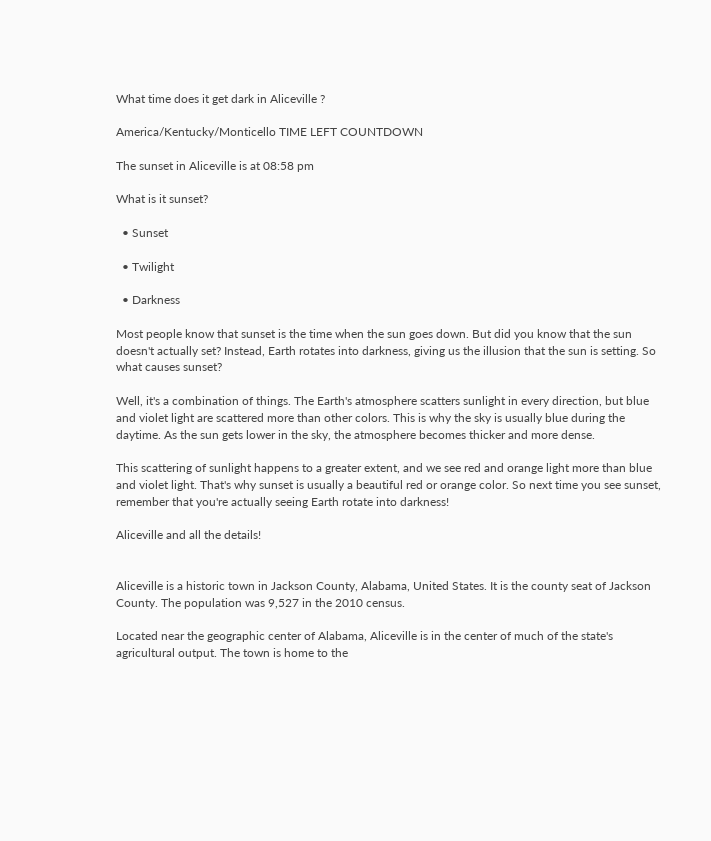What time does it get dark in Aliceville ?

America/Kentucky/Monticello TIME LEFT COUNTDOWN

The sunset in Aliceville is at 08:58 pm

What is it sunset?

  • Sunset

  • Twilight

  • Darkness

Most people know that sunset is the time when the sun goes down. But did you know that the sun doesn't actually set? Instead, Earth rotates into darkness, giving us the illusion that the sun is setting. So what causes sunset?

Well, it's a combination of things. The Earth's atmosphere scatters sunlight in every direction, but blue and violet light are scattered more than other colors. This is why the sky is usually blue during the daytime. As the sun gets lower in the sky, the atmosphere becomes thicker and more dense.

This scattering of sunlight happens to a greater extent, and we see red and orange light more than blue and violet light. That's why sunset is usually a beautiful red or orange color. So next time you see sunset, remember that you're actually seeing Earth rotate into darkness!

Aliceville and all the details!


Aliceville is a historic town in Jackson County, Alabama, United States. It is the county seat of Jackson County. The population was 9,527 in the 2010 census.

Located near the geographic center of Alabama, Aliceville is in the center of much of the state's agricultural output. The town is home to the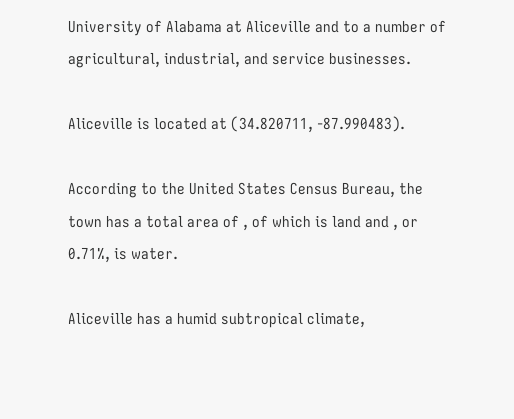University of Alabama at Aliceville and to a number of agricultural, industrial, and service businesses.

Aliceville is located at (34.820711, -87.990483).

According to the United States Census Bureau, the town has a total area of , of which is land and , or 0.71%, is water.

Aliceville has a humid subtropical climate,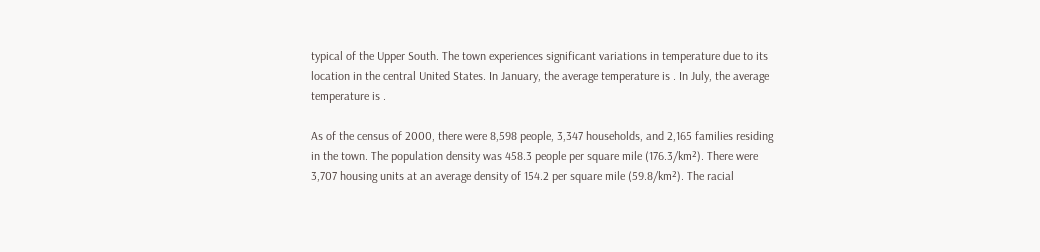typical of the Upper South. The town experiences significant variations in temperature due to its location in the central United States. In January, the average temperature is . In July, the average temperature is .

As of the census of 2000, there were 8,598 people, 3,347 households, and 2,165 families residing in the town. The population density was 458.3 people per square mile (176.3/km²). There were 3,707 housing units at an average density of 154.2 per square mile (59.8/km²). The racial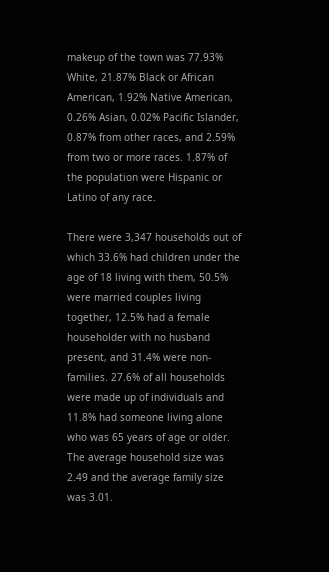makeup of the town was 77.93% White, 21.87% Black or African American, 1.92% Native American, 0.26% Asian, 0.02% Pacific Islander, 0.87% from other races, and 2.59% from two or more races. 1.87% of the population were Hispanic or Latino of any race.

There were 3,347 households out of which 33.6% had children under the age of 18 living with them, 50.5% were married couples living together, 12.5% had a female householder with no husband present, and 31.4% were non-families. 27.6% of all households were made up of individuals and 11.8% had someone living alone who was 65 years of age or older. The average household size was 2.49 and the average family size was 3.01.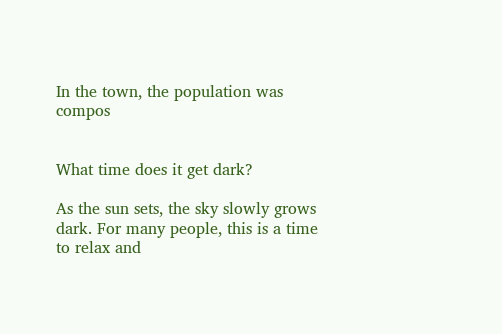In the town, the population was compos


What time does it get dark?

As the sun sets, the sky slowly grows dark. For many people, this is a time to relax and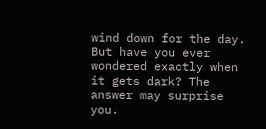wind down for the day. But have you ever wondered exactly when it gets dark? The answer may surprise you.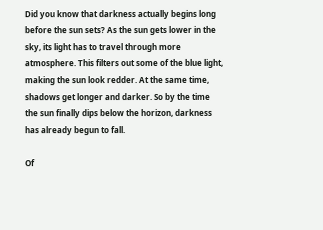Did you know that darkness actually begins long before the sun sets? As the sun gets lower in the sky, its light has to travel through more atmosphere. This filters out some of the blue light, making the sun look redder. At the same time, shadows get longer and darker. So by the time the sun finally dips below the horizon, darkness has already begun to fall.

Of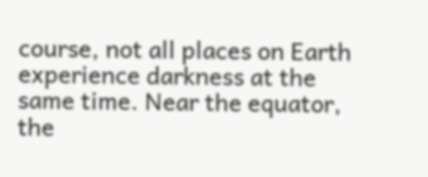course, not all places on Earth experience darkness at the same time. Near the equator, the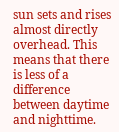sun sets and rises almost directly overhead. This means that there is less of a difference between daytime and nighttime.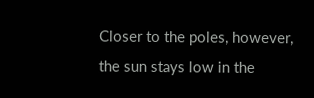Closer to the poles, however, the sun stays low in the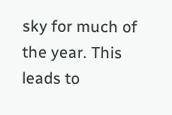sky for much of the year. This leads to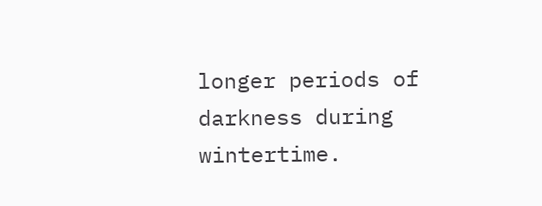longer periods of darkness during wintertime.